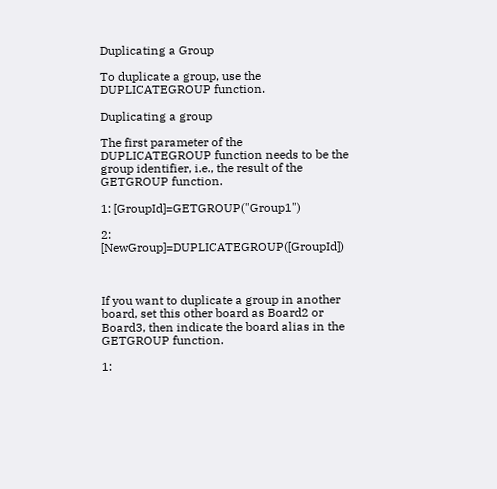Duplicating a Group

To duplicate a group, use the DUPLICATEGROUP function.

Duplicating a group

The first parameter of the DUPLICATEGROUP function needs to be the group identifier, i.e., the result of the GETGROUP function.

1: [GroupId]=GETGROUP("Group1")

2: [NewGroup]=DUPLICATEGROUP([GroupId])



If you want to duplicate a group in another board, set this other board as Board2 or Board3, then indicate the board alias in the GETGROUP function.

1: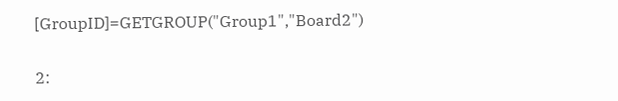[GroupID]=GETGROUP("Group1","Board2")

2: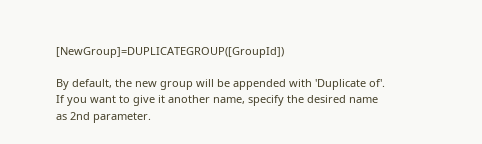[NewGroup]=DUPLICATEGROUP([GroupId])

By default, the new group will be appended with 'Duplicate of'. If you want to give it another name, specify the desired name as 2nd parameter.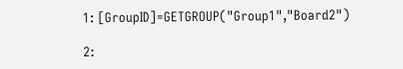1: [GroupID]=GETGROUP("Group1","Board2")

2: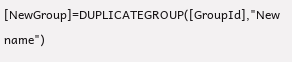[NewGroup]=DUPLICATEGROUP([GroupId],"New name")